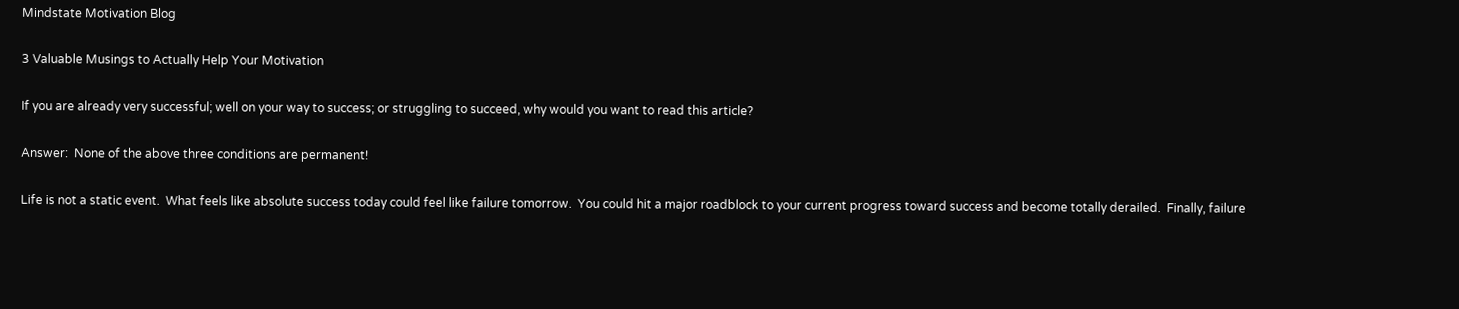Mindstate Motivation Blog

3 Valuable Musings to Actually Help Your Motivation

If you are already very successful; well on your way to success; or struggling to succeed, why would you want to read this article?

Answer:  None of the above three conditions are permanent!

Life is not a static event.  What feels like absolute success today could feel like failure tomorrow.  You could hit a major roadblock to your current progress toward success and become totally derailed.  Finally, failure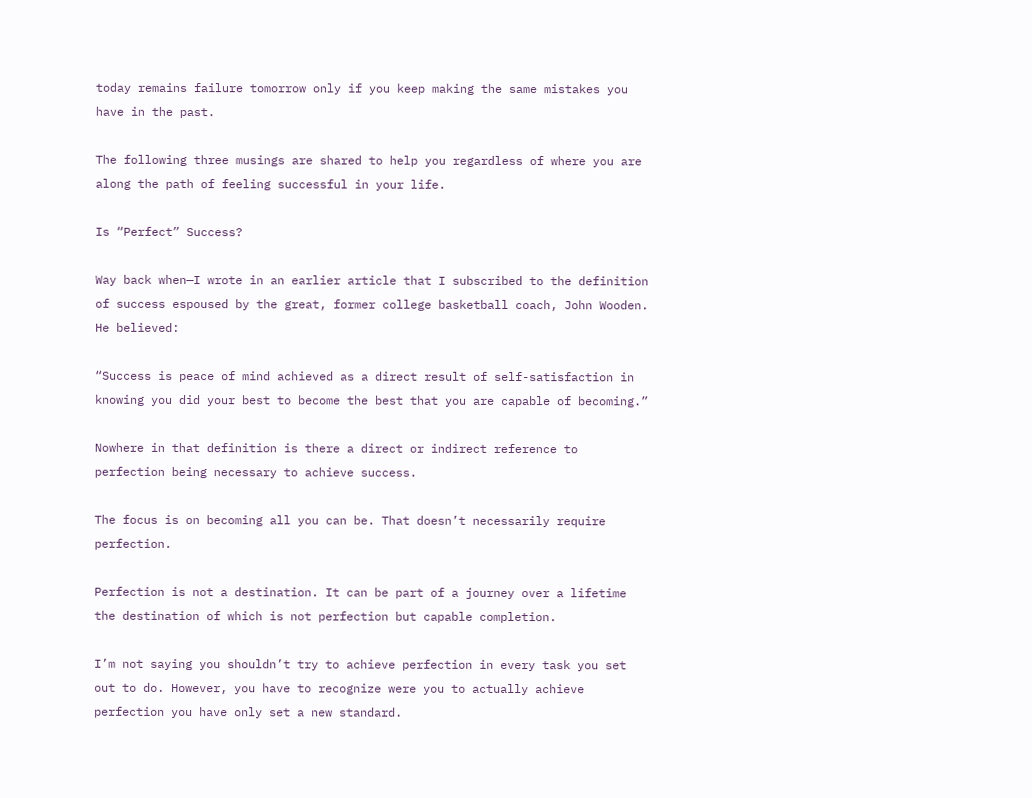today remains failure tomorrow only if you keep making the same mistakes you have in the past.

The following three musings are shared to help you regardless of where you are along the path of feeling successful in your life.

Is “Perfect” Success?

Way back when—I wrote in an earlier article that I subscribed to the definition of success espoused by the great, former college basketball coach, John Wooden. He believed:

“Success is peace of mind achieved as a direct result of self-satisfaction in knowing you did your best to become the best that you are capable of becoming.”

Nowhere in that definition is there a direct or indirect reference to perfection being necessary to achieve success.

The focus is on becoming all you can be. That doesn’t necessarily require perfection.

Perfection is not a destination. It can be part of a journey over a lifetime the destination of which is not perfection but capable completion.

I’m not saying you shouldn’t try to achieve perfection in every task you set out to do. However, you have to recognize were you to actually achieve perfection you have only set a new standard.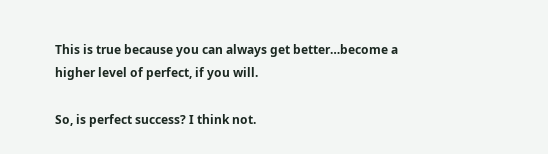This is true because you can always get better…become a higher level of perfect, if you will.

So, is perfect success? I think not.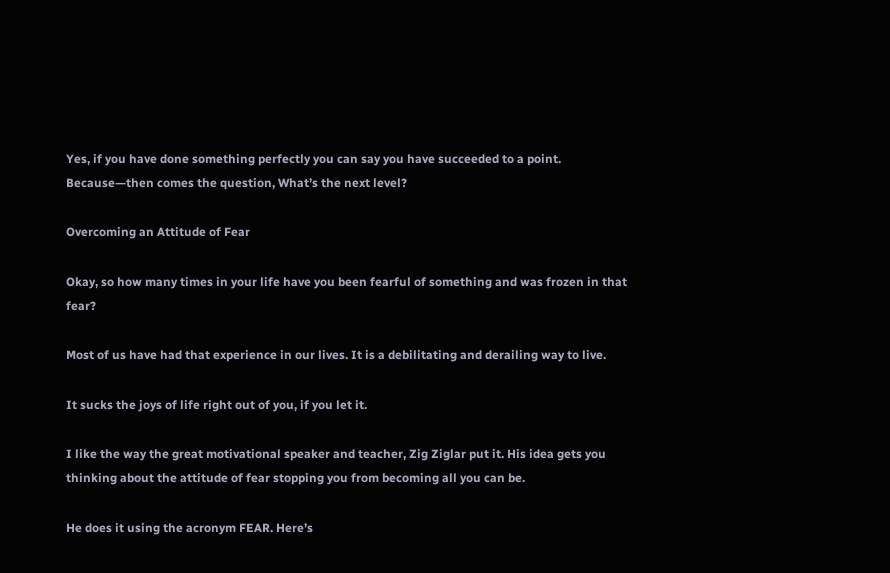Yes, if you have done something perfectly you can say you have succeeded to a point. Because—then comes the question, What’s the next level?

Overcoming an Attitude of Fear

Okay, so how many times in your life have you been fearful of something and was frozen in that fear?

Most of us have had that experience in our lives. It is a debilitating and derailing way to live.

It sucks the joys of life right out of you, if you let it.

I like the way the great motivational speaker and teacher, Zig Ziglar put it. His idea gets you thinking about the attitude of fear stopping you from becoming all you can be.

He does it using the acronym FEAR. Here’s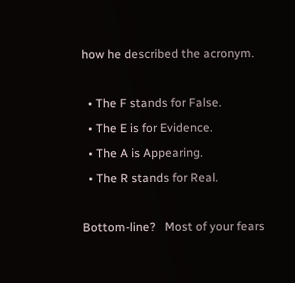how he described the acronym.

  • The F stands for False.
  • The E is for Evidence.
  • The A is Appearing.
  • The R stands for Real.

Bottom-line?   Most of your fears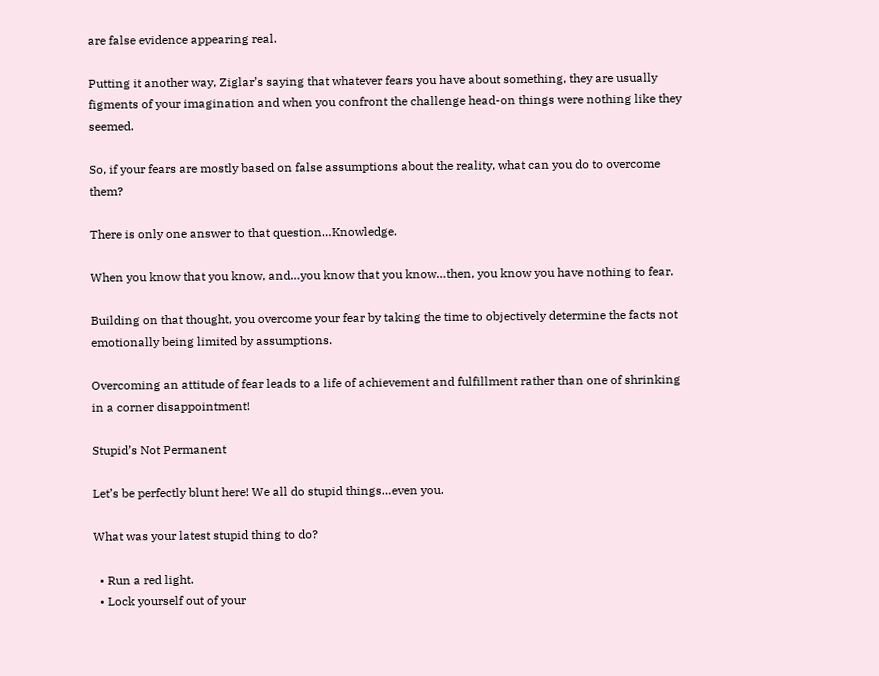are false evidence appearing real.

Putting it another way, Ziglar’s saying that whatever fears you have about something, they are usually figments of your imagination and when you confront the challenge head-on things were nothing like they seemed.

So, if your fears are mostly based on false assumptions about the reality, what can you do to overcome them?

There is only one answer to that question…Knowledge.

When you know that you know, and…you know that you know…then, you know you have nothing to fear.

Building on that thought, you overcome your fear by taking the time to objectively determine the facts not emotionally being limited by assumptions.

Overcoming an attitude of fear leads to a life of achievement and fulfillment rather than one of shrinking in a corner disappointment!

Stupid’s Not Permanent

Let’s be perfectly blunt here! We all do stupid things…even you.

What was your latest stupid thing to do?

  • Run a red light.
  • Lock yourself out of your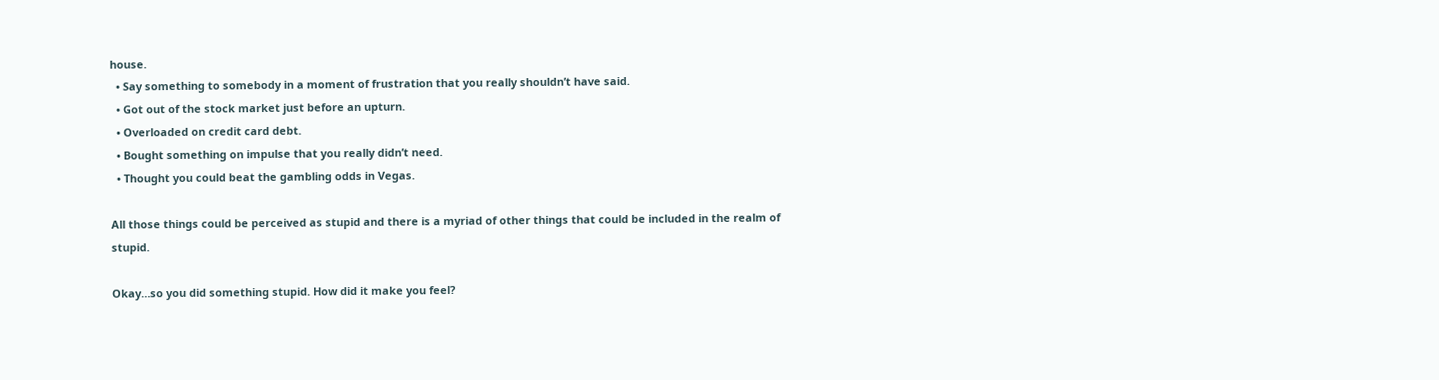house.
  • Say something to somebody in a moment of frustration that you really shouldn’t have said.
  • Got out of the stock market just before an upturn.
  • Overloaded on credit card debt.
  • Bought something on impulse that you really didn’t need.
  • Thought you could beat the gambling odds in Vegas.

All those things could be perceived as stupid and there is a myriad of other things that could be included in the realm of stupid.

Okay…so you did something stupid. How did it make you feel?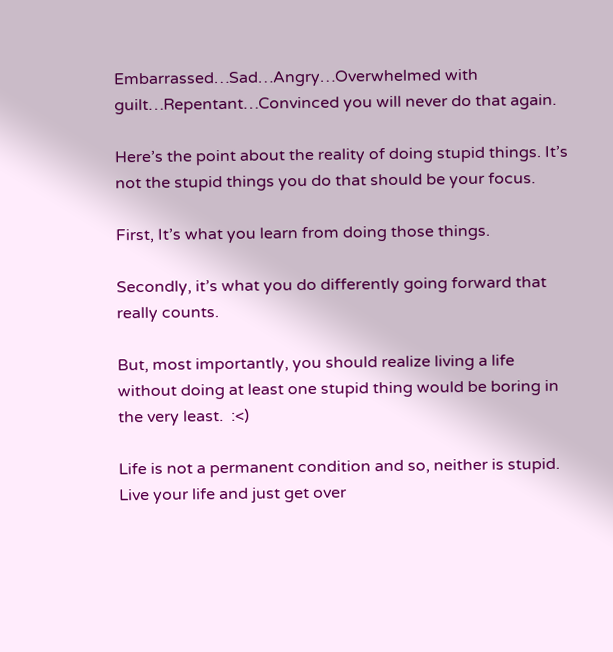Embarrassed…Sad…Angry…Overwhelmed with guilt…Repentant…Convinced you will never do that again.

Here’s the point about the reality of doing stupid things. It’s not the stupid things you do that should be your focus.

First, It’s what you learn from doing those things.

Secondly, it’s what you do differently going forward that really counts.

But, most importantly, you should realize living a life without doing at least one stupid thing would be boring in the very least.  :<)

Life is not a permanent condition and so, neither is stupid. Live your life and just get over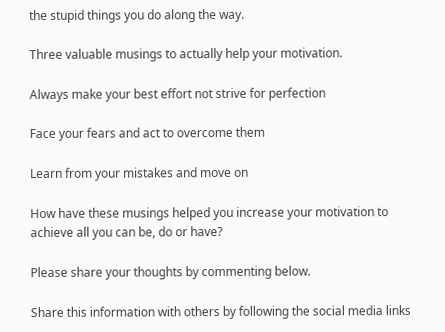the stupid things you do along the way.

Three valuable musings to actually help your motivation.

Always make your best effort not strive for perfection

Face your fears and act to overcome them

Learn from your mistakes and move on

How have these musings helped you increase your motivation to achieve all you can be, do or have?

Please share your thoughts by commenting below.

Share this information with others by following the social media links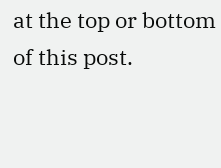at the top or bottom of this post.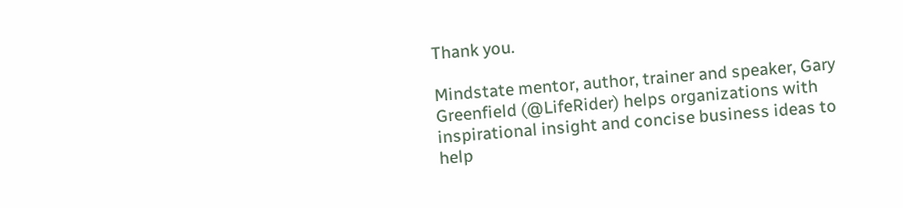Thank you.

Mindstate mentor, author, trainer and speaker, Gary Greenfield (@LifeRider) helps organizations with inspirational insight and concise business ideas to help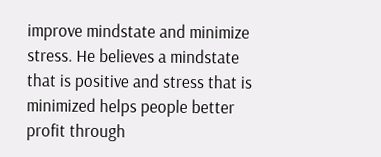improve mindstate and minimize stress. He believes a mindstate that is positive and stress that is minimized helps people better profit through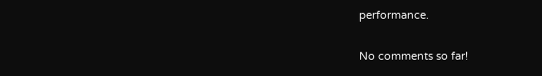performance.

No comments so far!